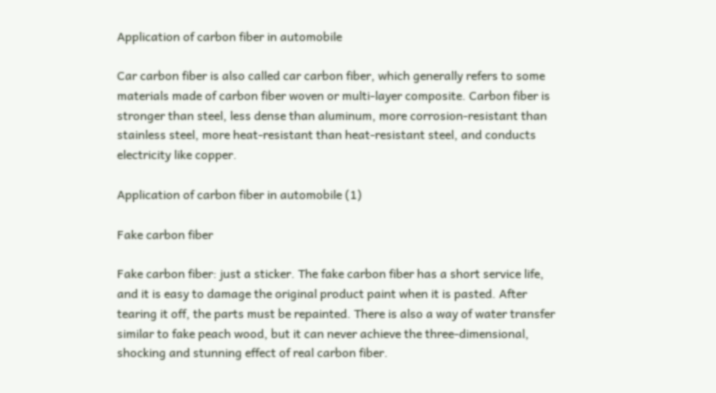Application of carbon fiber in automobile

Car carbon fiber is also called car carbon fiber, which generally refers to some materials made of carbon fiber woven or multi-layer composite. Carbon fiber is stronger than steel, less dense than aluminum, more corrosion-resistant than stainless steel, more heat-resistant than heat-resistant steel, and conducts electricity like copper.

Application of carbon fiber in automobile (1)

Fake carbon fiber

Fake carbon fiber: just a sticker. The fake carbon fiber has a short service life, and it is easy to damage the original product paint when it is pasted. After tearing it off, the parts must be repainted. There is also a way of water transfer similar to fake peach wood, but it can never achieve the three-dimensional, shocking and stunning effect of real carbon fiber.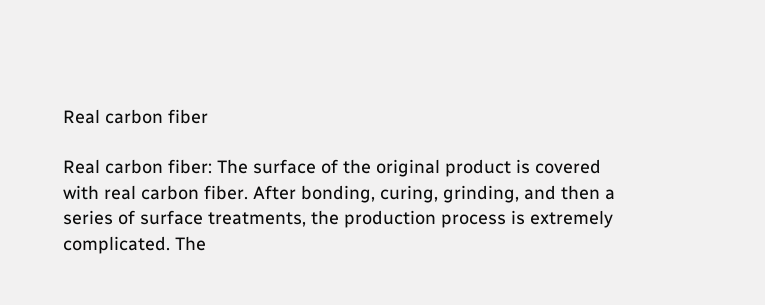Real carbon fiber

Real carbon fiber: The surface of the original product is covered with real carbon fiber. After bonding, curing, grinding, and then a series of surface treatments, the production process is extremely complicated. The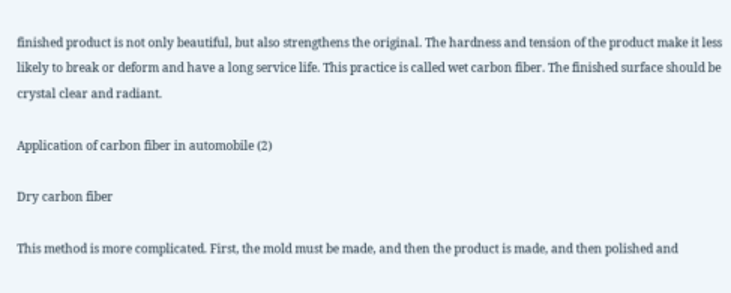finished product is not only beautiful, but also strengthens the original. The hardness and tension of the product make it less likely to break or deform and have a long service life. This practice is called wet carbon fiber. The finished surface should be crystal clear and radiant.

Application of carbon fiber in automobile (2)

Dry carbon fiber

This method is more complicated. First, the mold must be made, and then the product is made, and then polished and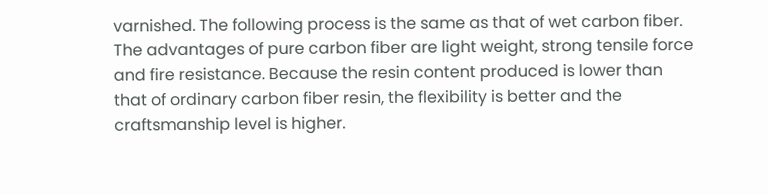varnished. The following process is the same as that of wet carbon fiber. The advantages of pure carbon fiber are light weight, strong tensile force and fire resistance. Because the resin content produced is lower than that of ordinary carbon fiber resin, the flexibility is better and the craftsmanship level is higher.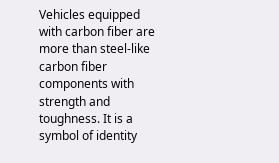Vehicles equipped with carbon fiber are more than steel-like carbon fiber components with strength and toughness. It is a symbol of identity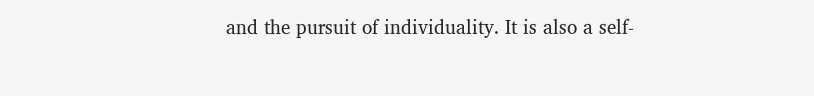and the pursuit of individuality. It is also a self-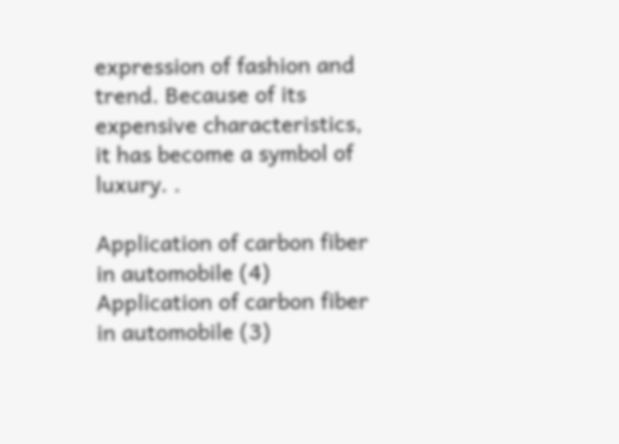expression of fashion and trend. Because of its expensive characteristics, it has become a symbol of luxury. .

Application of carbon fiber in automobile (4)
Application of carbon fiber in automobile (3)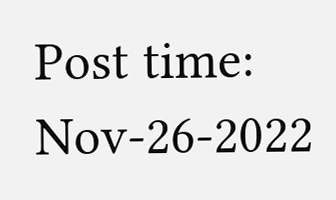Post time: Nov-26-2022